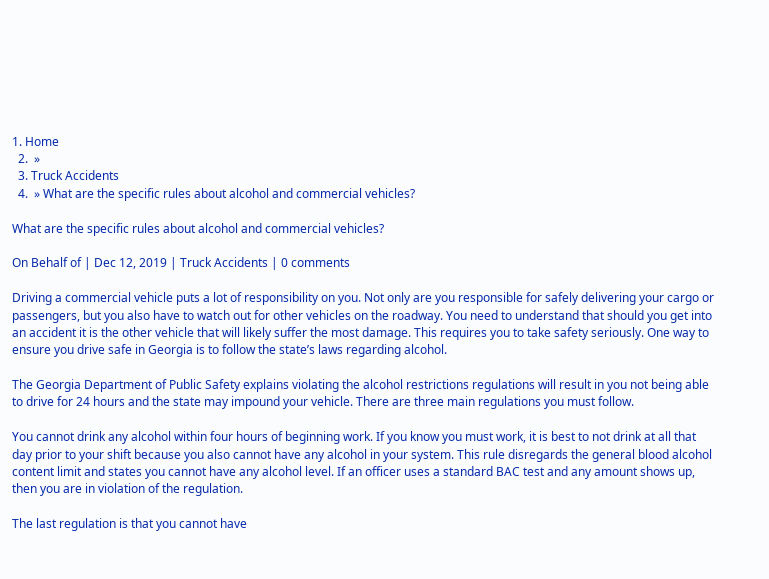1. Home
  2.  »
  3. Truck Accidents
  4.  » What are the specific rules about alcohol and commercial vehicles?

What are the specific rules about alcohol and commercial vehicles?

On Behalf of | Dec 12, 2019 | Truck Accidents | 0 comments

Driving a commercial vehicle puts a lot of responsibility on you. Not only are you responsible for safely delivering your cargo or passengers, but you also have to watch out for other vehicles on the roadway. You need to understand that should you get into an accident it is the other vehicle that will likely suffer the most damage. This requires you to take safety seriously. One way to ensure you drive safe in Georgia is to follow the state’s laws regarding alcohol.

The Georgia Department of Public Safety explains violating the alcohol restrictions regulations will result in you not being able to drive for 24 hours and the state may impound your vehicle. There are three main regulations you must follow.

You cannot drink any alcohol within four hours of beginning work. If you know you must work, it is best to not drink at all that day prior to your shift because you also cannot have any alcohol in your system. This rule disregards the general blood alcohol content limit and states you cannot have any alcohol level. If an officer uses a standard BAC test and any amount shows up, then you are in violation of the regulation.

The last regulation is that you cannot have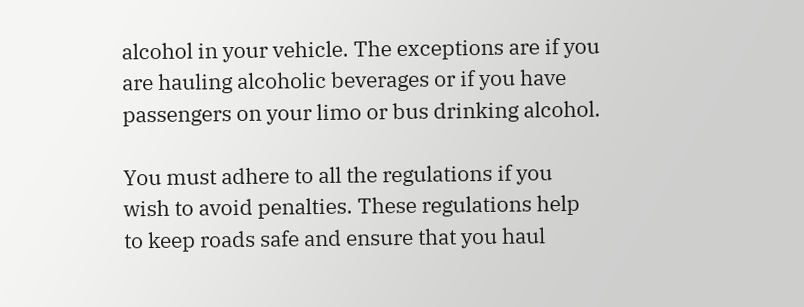alcohol in your vehicle. The exceptions are if you are hauling alcoholic beverages or if you have passengers on your limo or bus drinking alcohol.

You must adhere to all the regulations if you wish to avoid penalties. These regulations help to keep roads safe and ensure that you haul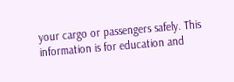your cargo or passengers safely. This information is for education and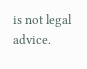is not legal advice.